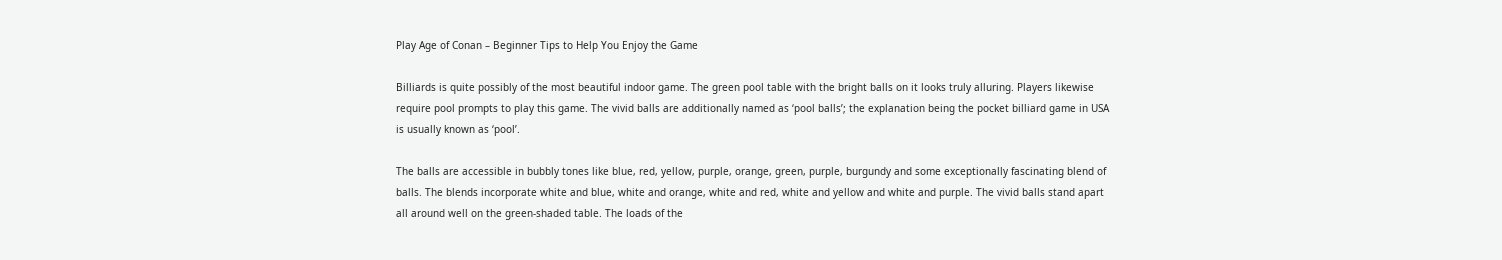Play Age of Conan – Beginner Tips to Help You Enjoy the Game

Billiards is quite possibly of the most beautiful indoor game. The green pool table with the bright balls on it looks truly alluring. Players likewise require pool prompts to play this game. The vivid balls are additionally named as ‘pool balls’; the explanation being the pocket billiard game in USA is usually known as ‘pool’.

The balls are accessible in bubbly tones like blue, red, yellow, purple, orange, green, purple, burgundy and some exceptionally fascinating blend of balls. The blends incorporate white and blue, white and orange, white and red, white and yellow and white and purple. The vivid balls stand apart all around well on the green-shaded table. The loads of the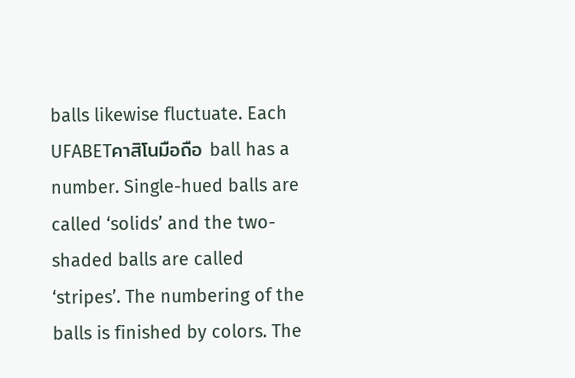balls likewise fluctuate. Each UFABETคาสิโนมือถือ ball has a number. Single-hued balls are called ‘solids’ and the two-shaded balls are called ‘stripes’. The numbering of the balls is finished by colors. The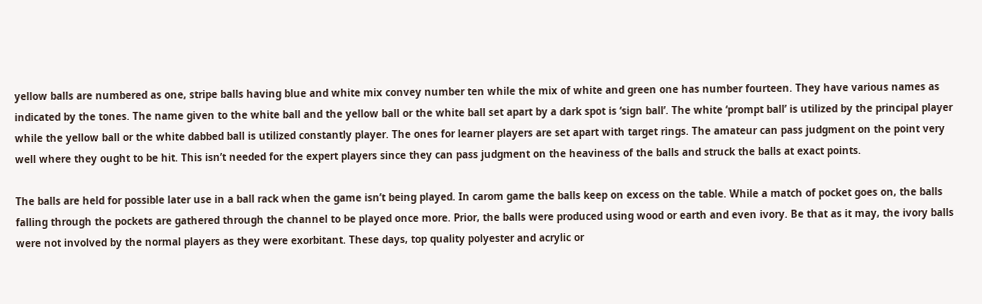yellow balls are numbered as one, stripe balls having blue and white mix convey number ten while the mix of white and green one has number fourteen. They have various names as indicated by the tones. The name given to the white ball and the yellow ball or the white ball set apart by a dark spot is ‘sign ball’. The white ‘prompt ball’ is utilized by the principal player while the yellow ball or the white dabbed ball is utilized constantly player. The ones for learner players are set apart with target rings. The amateur can pass judgment on the point very well where they ought to be hit. This isn’t needed for the expert players since they can pass judgment on the heaviness of the balls and struck the balls at exact points.

The balls are held for possible later use in a ball rack when the game isn’t being played. In carom game the balls keep on excess on the table. While a match of pocket goes on, the balls falling through the pockets are gathered through the channel to be played once more. Prior, the balls were produced using wood or earth and even ivory. Be that as it may, the ivory balls were not involved by the normal players as they were exorbitant. These days, top quality polyester and acrylic or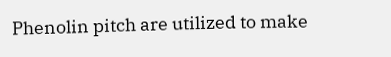Phenolin pitch are utilized to make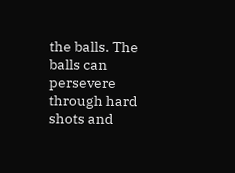the balls. The balls can persevere through hard shots and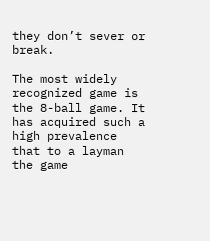they don’t sever or break.

The most widely recognized game is the 8-ball game. It has acquired such a high prevalence that to a layman the game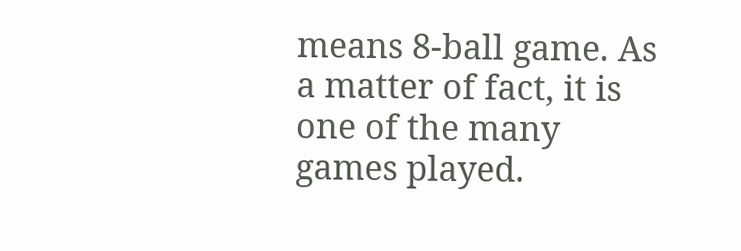means 8-ball game. As a matter of fact, it is one of the many games played.